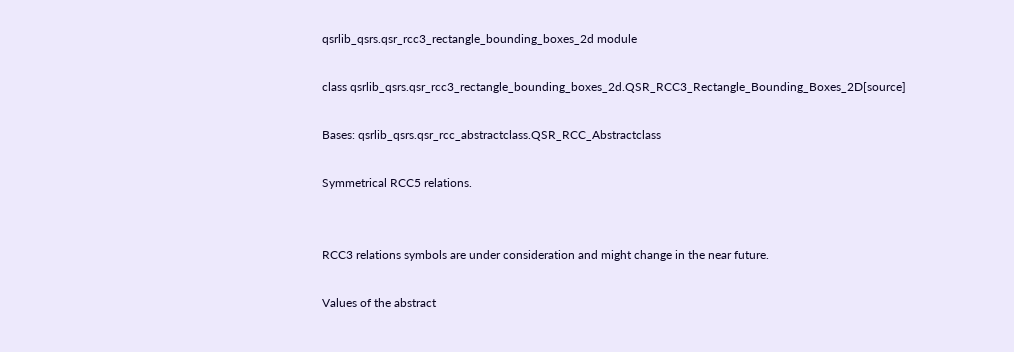qsrlib_qsrs.qsr_rcc3_rectangle_bounding_boxes_2d module

class qsrlib_qsrs.qsr_rcc3_rectangle_bounding_boxes_2d.QSR_RCC3_Rectangle_Bounding_Boxes_2D[source]

Bases: qsrlib_qsrs.qsr_rcc_abstractclass.QSR_RCC_Abstractclass

Symmetrical RCC5 relations.


RCC3 relations symbols are under consideration and might change in the near future.

Values of the abstract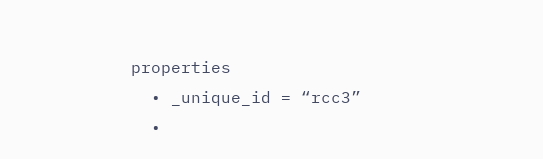properties
  • _unique_id = “rcc3”
  •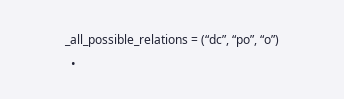_all_possible_relations = (“dc”, “po”, “o”)
  •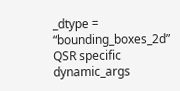_dtype = “bounding_boxes_2d”
QSR specific dynamic_args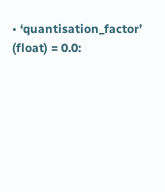• ‘quantisation_factor’ (float) = 0.0: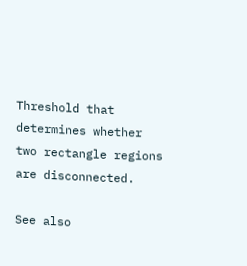Threshold that determines whether two rectangle regions are disconnected.

See also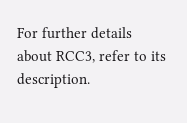For further details about RCC3, refer to its description.